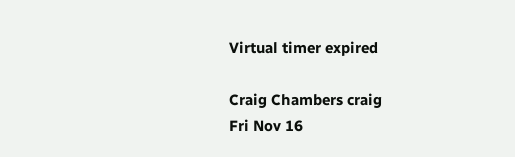Virtual timer expired

Craig Chambers craig
Fri Nov 16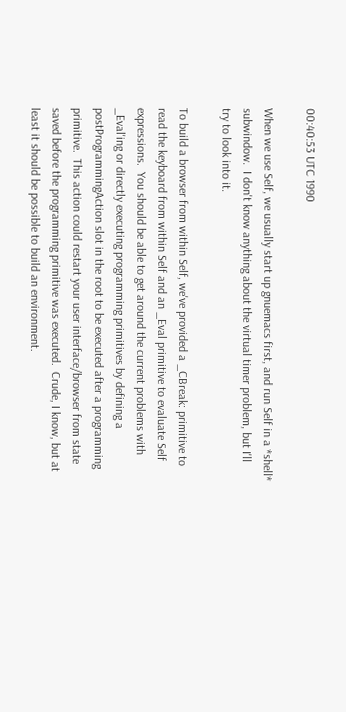00:40:53 UTC 1990

When we use Self, we usually start up gnuemacs first, and run Self in a *shell*
subwindow.  I don't know anything about the virtual timer problem, but I'll
try to look into it.

To build a browser from within Self, we've provided a _CBreak: primitive to
read the keyboard from within Self and an _Eval primitive to evaluate Self
expressions.  You should be able to get around the current problems with
_Eval'ing or directly executing programming primitives by defining a
postProgrammingAction slot in the root to be executed after a programming
primitive.  This action could restart your user interface/browser from state
saved before the programming primitive was executed.  Crude, I know, but at
least it should be possible to build an environment.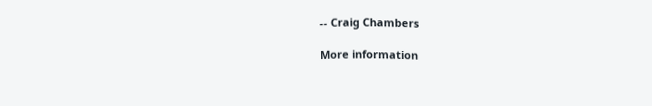-- Craig Chambers

More information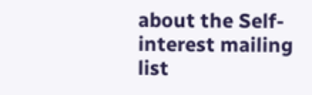about the Self-interest mailing list